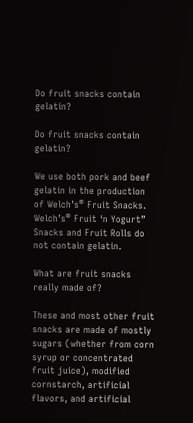Do fruit snacks contain gelatin?

Do fruit snacks contain gelatin?

We use both pork and beef gelatin in the production of Welch’s® Fruit Snacks. Welch’s® Fruit ‘n Yogurt” Snacks and Fruit Rolls do not contain gelatin.

What are fruit snacks really made of?

These and most other fruit snacks are made of mostly sugars (whether from corn syrup or concentrated fruit juice), modified cornstarch, artificial flavors, and artificial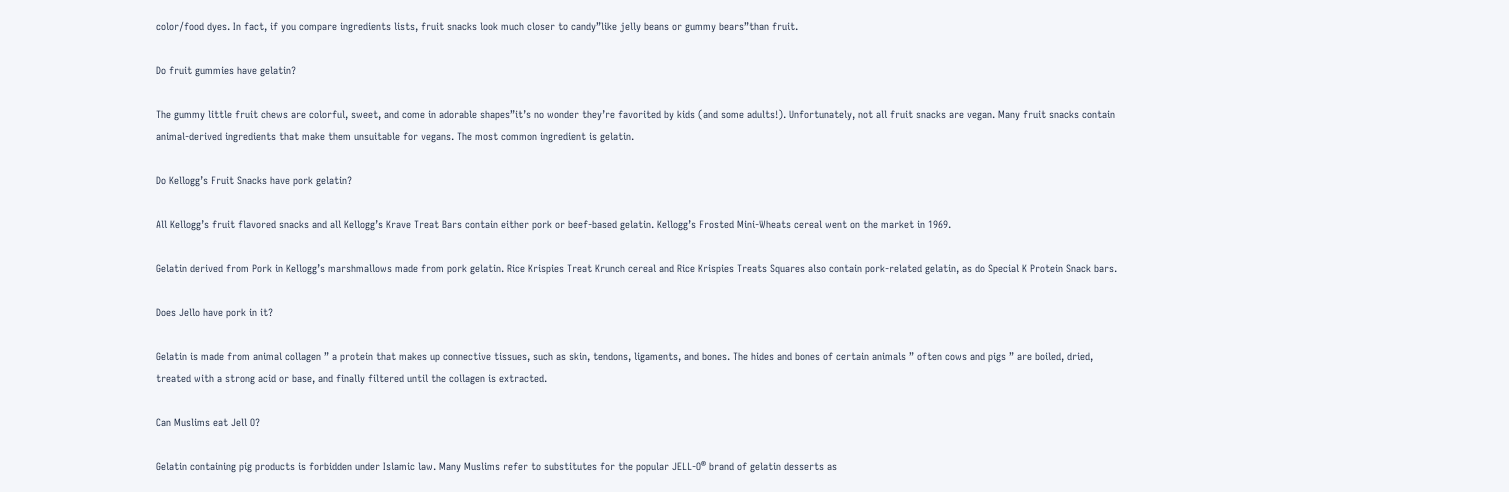color/food dyes. In fact, if you compare ingredients lists, fruit snacks look much closer to candy”like jelly beans or gummy bears”than fruit.

Do fruit gummies have gelatin?

The gummy little fruit chews are colorful, sweet, and come in adorable shapes”it’s no wonder they’re favorited by kids (and some adults!). Unfortunately, not all fruit snacks are vegan. Many fruit snacks contain animal-derived ingredients that make them unsuitable for vegans. The most common ingredient is gelatin.

Do Kellogg’s Fruit Snacks have pork gelatin?

All Kellogg’s fruit flavored snacks and all Kellogg’s Krave Treat Bars contain either pork or beef-based gelatin. Kellogg’s Frosted Mini-Wheats cereal went on the market in 1969.

Gelatin derived from Pork in Kellogg’s marshmallows made from pork gelatin. Rice Krispies Treat Krunch cereal and Rice Krispies Treats Squares also contain pork-related gelatin, as do Special K Protein Snack bars.

Does Jello have pork in it?

Gelatin is made from animal collagen ” a protein that makes up connective tissues, such as skin, tendons, ligaments, and bones. The hides and bones of certain animals ” often cows and pigs ” are boiled, dried, treated with a strong acid or base, and finally filtered until the collagen is extracted.

Can Muslims eat Jell O?

Gelatin containing pig products is forbidden under Islamic law. Many Muslims refer to substitutes for the popular JELL-O® brand of gelatin desserts as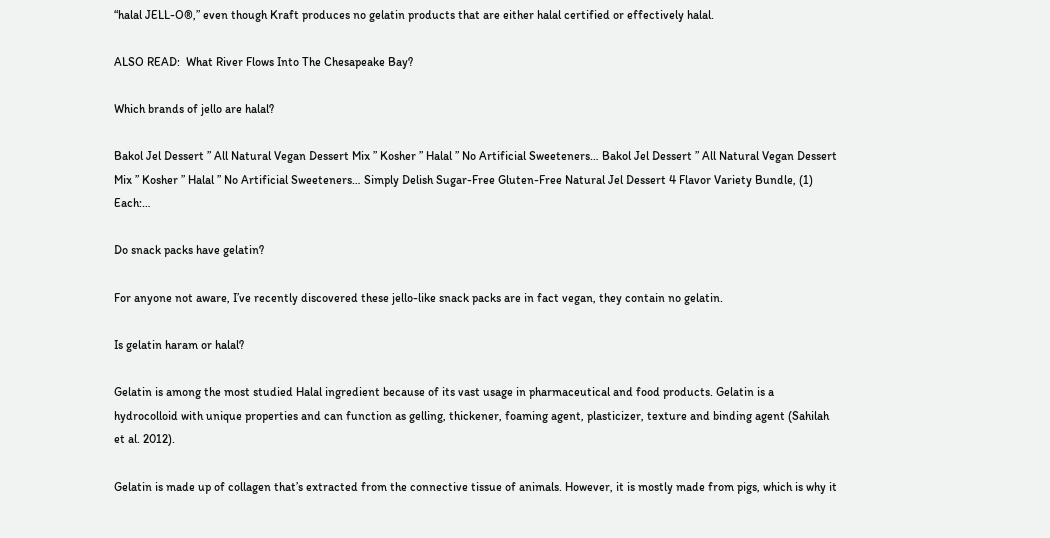“halal JELL-O®,” even though Kraft produces no gelatin products that are either halal certified or effectively halal.

ALSO READ:  What River Flows Into The Chesapeake Bay?

Which brands of jello are halal?

Bakol Jel Dessert ” All Natural Vegan Dessert Mix ” Kosher ” Halal ” No Artificial Sweeteners… Bakol Jel Dessert ” All Natural Vegan Dessert Mix ” Kosher ” Halal ” No Artificial Sweeteners… Simply Delish Sugar-Free Gluten-Free Natural Jel Dessert 4 Flavor Variety Bundle, (1) Each:…

Do snack packs have gelatin?

For anyone not aware, I’ve recently discovered these jello-like snack packs are in fact vegan, they contain no gelatin.

Is gelatin haram or halal?

Gelatin is among the most studied Halal ingredient because of its vast usage in pharmaceutical and food products. Gelatin is a hydrocolloid with unique properties and can function as gelling, thickener, foaming agent, plasticizer, texture and binding agent (Sahilah et al. 2012).

Gelatin is made up of collagen that’s extracted from the connective tissue of animals. However, it is mostly made from pigs, which is why it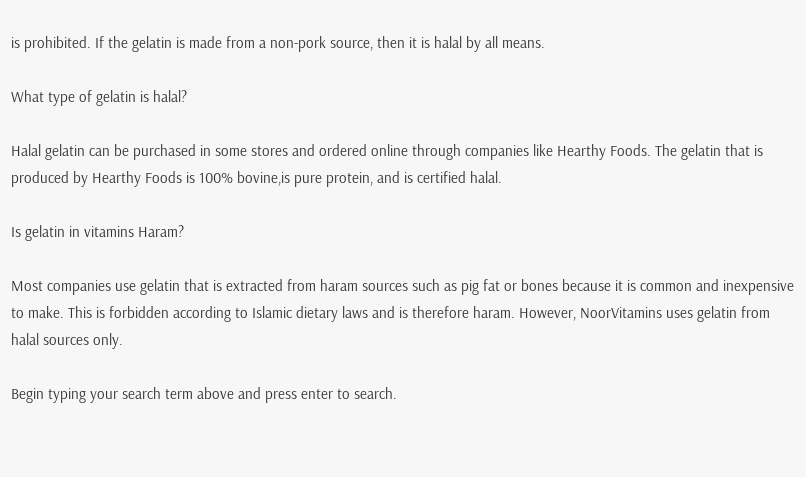is prohibited. If the gelatin is made from a non-pork source, then it is halal by all means.

What type of gelatin is halal?

Halal gelatin can be purchased in some stores and ordered online through companies like Hearthy Foods. The gelatin that is produced by Hearthy Foods is 100% bovine,is pure protein, and is certified halal.

Is gelatin in vitamins Haram?

Most companies use gelatin that is extracted from haram sources such as pig fat or bones because it is common and inexpensive to make. This is forbidden according to Islamic dietary laws and is therefore haram. However, NoorVitamins uses gelatin from halal sources only.

Begin typing your search term above and press enter to search.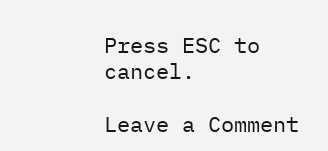Press ESC to cancel.

Leave a Comment